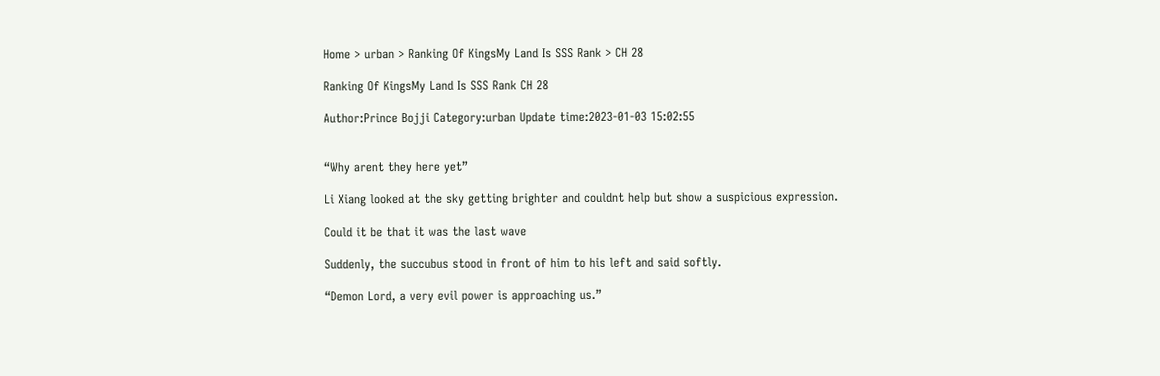Home > urban > Ranking Of KingsMy Land Is SSS Rank > CH 28

Ranking Of KingsMy Land Is SSS Rank CH 28

Author:Prince Bojji Category:urban Update time:2023-01-03 15:02:55


“Why arent they here yet”

Li Xiang looked at the sky getting brighter and couldnt help but show a suspicious expression.

Could it be that it was the last wave

Suddenly, the succubus stood in front of him to his left and said softly.

“Demon Lord, a very evil power is approaching us.”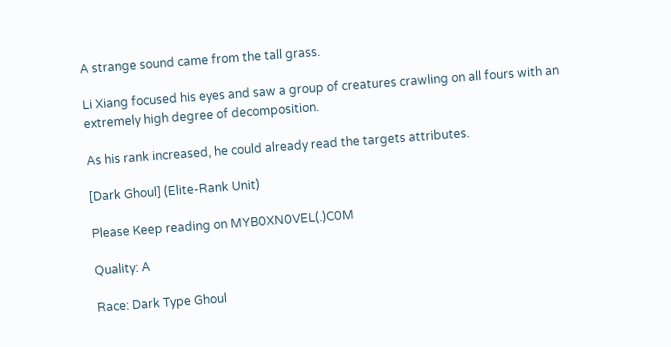A strange sound came from the tall grass.

Li Xiang focused his eyes and saw a group of creatures crawling on all fours with an extremely high degree of decomposition.

As his rank increased, he could already read the targets attributes.

[Dark Ghoul] (Elite-Rank Unit)

Please Keep reading on MYB0XN0VEL(.)C0M

Quality: A

Race: Dark Type Ghoul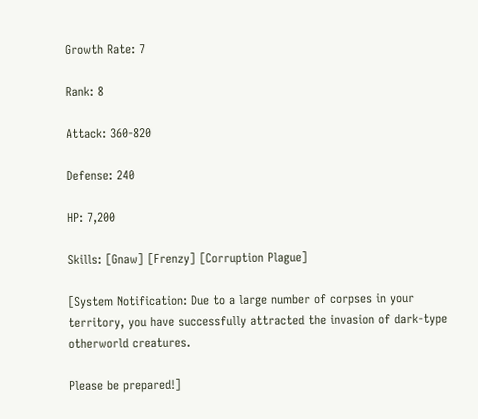Growth Rate: 7

Rank: 8

Attack: 360-820

Defense: 240

HP: 7,200

Skills: [Gnaw] [Frenzy] [Corruption Plague]

[System Notification: Due to a large number of corpses in your territory, you have successfully attracted the invasion of dark-type otherworld creatures.

Please be prepared!]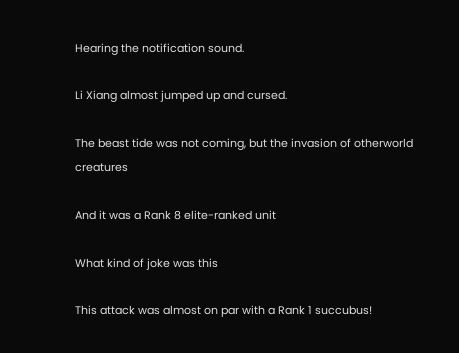Hearing the notification sound.

Li Xiang almost jumped up and cursed.

The beast tide was not coming, but the invasion of otherworld creatures

And it was a Rank 8 elite-ranked unit

What kind of joke was this

This attack was almost on par with a Rank 1 succubus!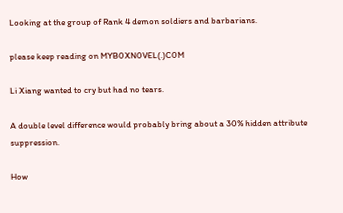Looking at the group of Rank 4 demon soldiers and barbarians.

please keep reading on MYB0XN0VEL(.)C0M

Li Xiang wanted to cry but had no tears.

A double level difference would probably bring about a 30% hidden attribute suppression.

How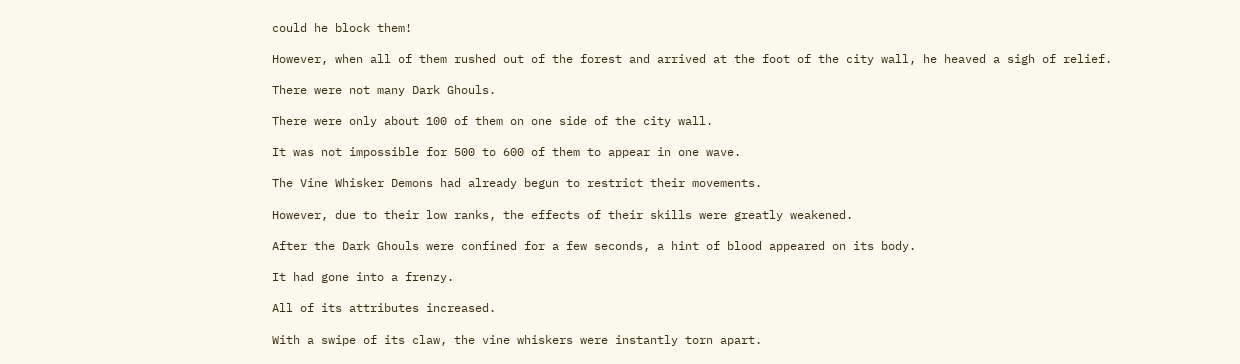could he block them!

However, when all of them rushed out of the forest and arrived at the foot of the city wall, he heaved a sigh of relief.

There were not many Dark Ghouls.

There were only about 100 of them on one side of the city wall.

It was not impossible for 500 to 600 of them to appear in one wave.

The Vine Whisker Demons had already begun to restrict their movements.

However, due to their low ranks, the effects of their skills were greatly weakened.

After the Dark Ghouls were confined for a few seconds, a hint of blood appeared on its body.

It had gone into a frenzy.

All of its attributes increased.

With a swipe of its claw, the vine whiskers were instantly torn apart.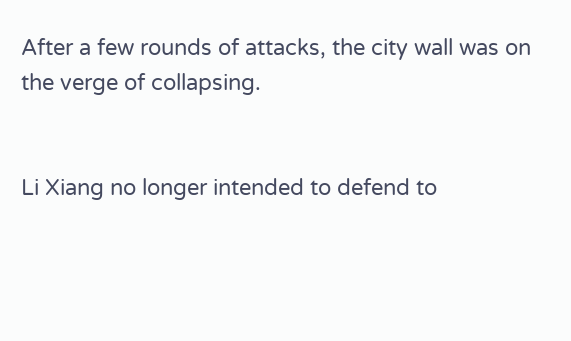After a few rounds of attacks, the city wall was on the verge of collapsing.


Li Xiang no longer intended to defend to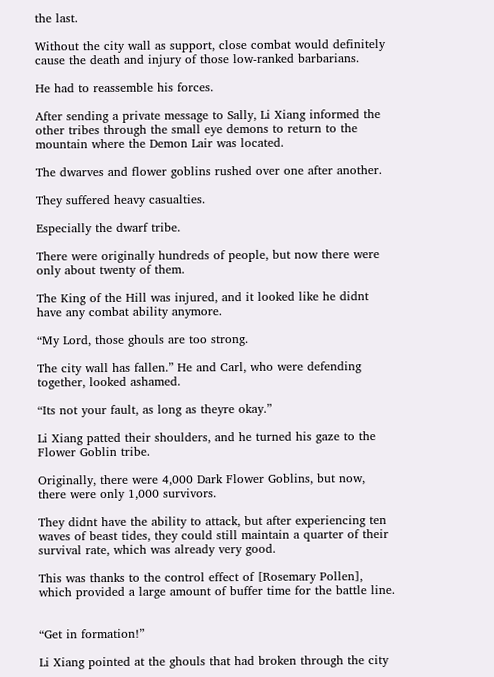the last.

Without the city wall as support, close combat would definitely cause the death and injury of those low-ranked barbarians.

He had to reassemble his forces.

After sending a private message to Sally, Li Xiang informed the other tribes through the small eye demons to return to the mountain where the Demon Lair was located.

The dwarves and flower goblins rushed over one after another.

They suffered heavy casualties.

Especially the dwarf tribe.

There were originally hundreds of people, but now there were only about twenty of them.

The King of the Hill was injured, and it looked like he didnt have any combat ability anymore.

“My Lord, those ghouls are too strong.

The city wall has fallen.” He and Carl, who were defending together, looked ashamed.

“Its not your fault, as long as theyre okay.”

Li Xiang patted their shoulders, and he turned his gaze to the Flower Goblin tribe.

Originally, there were 4,000 Dark Flower Goblins, but now, there were only 1,000 survivors.

They didnt have the ability to attack, but after experiencing ten waves of beast tides, they could still maintain a quarter of their survival rate, which was already very good.

This was thanks to the control effect of [Rosemary Pollen], which provided a large amount of buffer time for the battle line.


“Get in formation!”

Li Xiang pointed at the ghouls that had broken through the city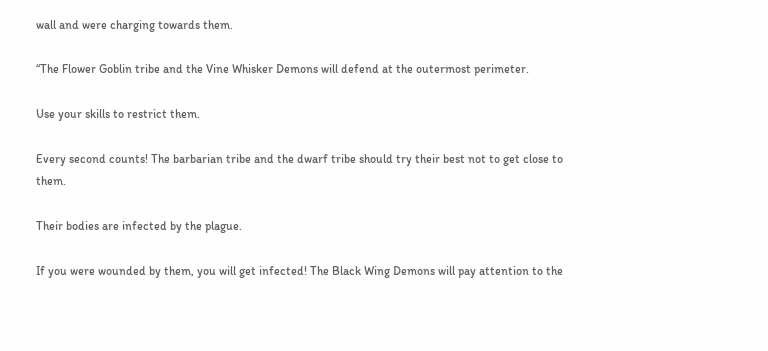wall and were charging towards them.

“The Flower Goblin tribe and the Vine Whisker Demons will defend at the outermost perimeter.

Use your skills to restrict them.

Every second counts! The barbarian tribe and the dwarf tribe should try their best not to get close to them.

Their bodies are infected by the plague.

If you were wounded by them, you will get infected! The Black Wing Demons will pay attention to the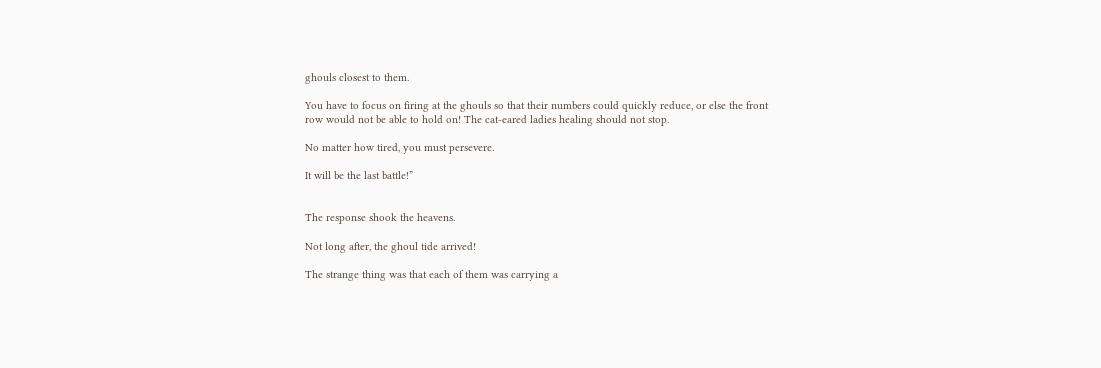ghouls closest to them.

You have to focus on firing at the ghouls so that their numbers could quickly reduce, or else the front row would not be able to hold on! The cat-eared ladies healing should not stop.

No matter how tired, you must persevere.

It will be the last battle!”


The response shook the heavens.

Not long after, the ghoul tide arrived!

The strange thing was that each of them was carrying a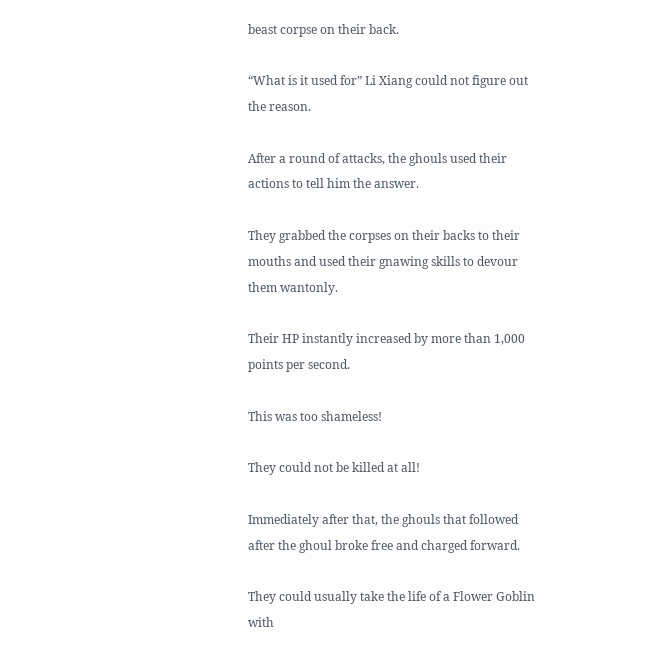beast corpse on their back.

“What is it used for” Li Xiang could not figure out the reason.

After a round of attacks, the ghouls used their actions to tell him the answer.

They grabbed the corpses on their backs to their mouths and used their gnawing skills to devour them wantonly.

Their HP instantly increased by more than 1,000 points per second.

This was too shameless!

They could not be killed at all!

Immediately after that, the ghouls that followed after the ghoul broke free and charged forward.

They could usually take the life of a Flower Goblin with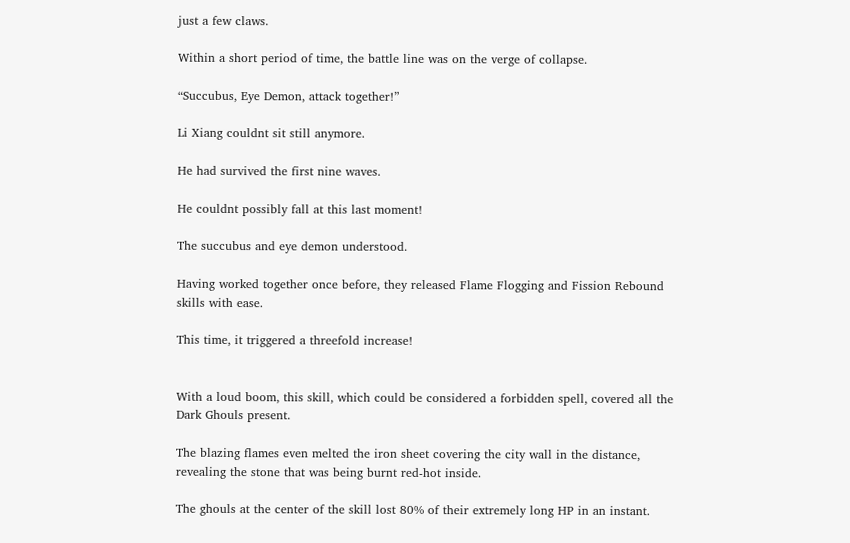just a few claws.

Within a short period of time, the battle line was on the verge of collapse.

“Succubus, Eye Demon, attack together!”

Li Xiang couldnt sit still anymore.

He had survived the first nine waves.

He couldnt possibly fall at this last moment!

The succubus and eye demon understood.

Having worked together once before, they released Flame Flogging and Fission Rebound skills with ease.

This time, it triggered a threefold increase!


With a loud boom, this skill, which could be considered a forbidden spell, covered all the Dark Ghouls present.

The blazing flames even melted the iron sheet covering the city wall in the distance, revealing the stone that was being burnt red-hot inside.

The ghouls at the center of the skill lost 80% of their extremely long HP in an instant.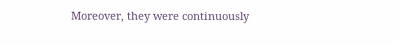Moreover, they were continuously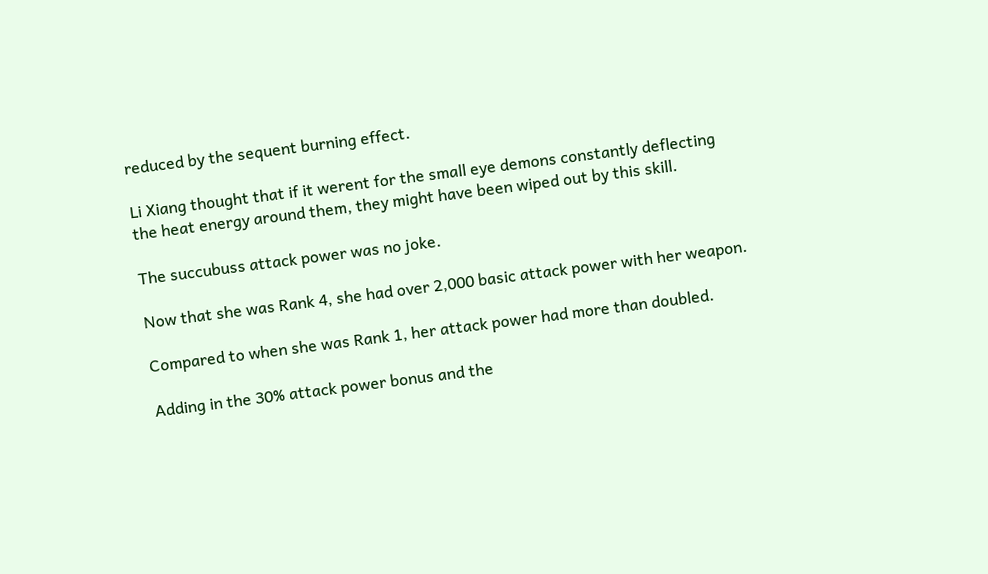reduced by the sequent burning effect.

Li Xiang thought that if it werent for the small eye demons constantly deflecting the heat energy around them, they might have been wiped out by this skill.

The succubuss attack power was no joke.

Now that she was Rank 4, she had over 2,000 basic attack power with her weapon.

Compared to when she was Rank 1, her attack power had more than doubled.

Adding in the 30% attack power bonus and the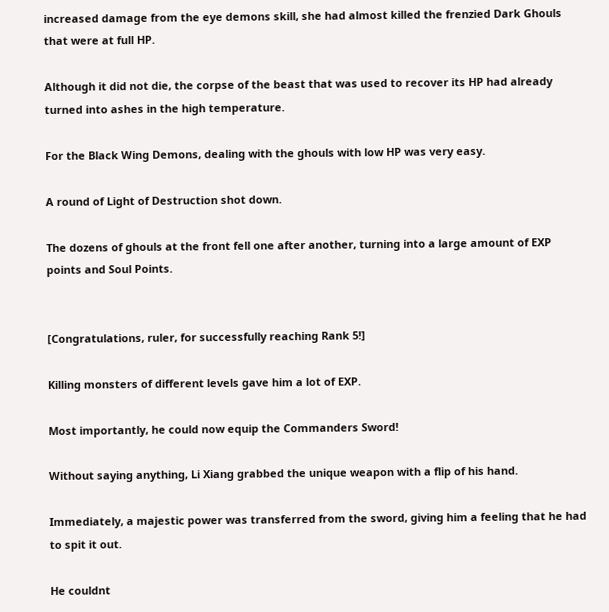increased damage from the eye demons skill, she had almost killed the frenzied Dark Ghouls that were at full HP.

Although it did not die, the corpse of the beast that was used to recover its HP had already turned into ashes in the high temperature.

For the Black Wing Demons, dealing with the ghouls with low HP was very easy.

A round of Light of Destruction shot down.

The dozens of ghouls at the front fell one after another, turning into a large amount of EXP points and Soul Points.


[Congratulations, ruler, for successfully reaching Rank 5!]

Killing monsters of different levels gave him a lot of EXP.

Most importantly, he could now equip the Commanders Sword!

Without saying anything, Li Xiang grabbed the unique weapon with a flip of his hand.

Immediately, a majestic power was transferred from the sword, giving him a feeling that he had to spit it out.

He couldnt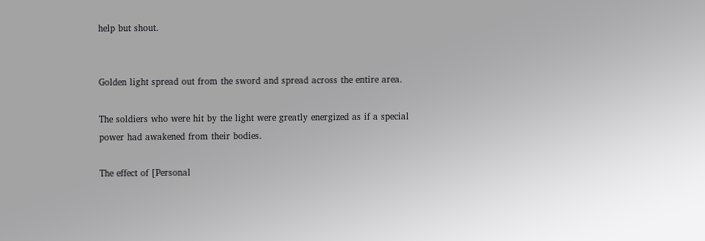help but shout.


Golden light spread out from the sword and spread across the entire area.

The soldiers who were hit by the light were greatly energized as if a special power had awakened from their bodies.

The effect of [Personal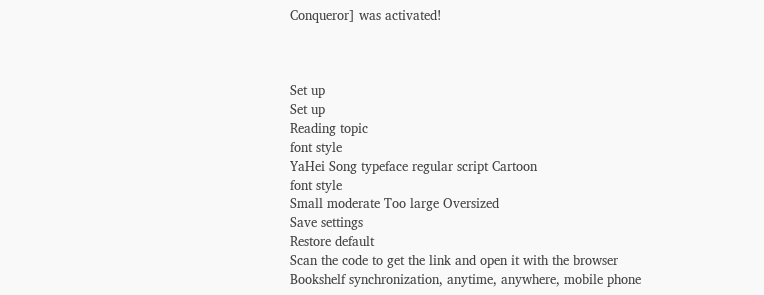Conqueror] was activated!



Set up
Set up
Reading topic
font style
YaHei Song typeface regular script Cartoon
font style
Small moderate Too large Oversized
Save settings
Restore default
Scan the code to get the link and open it with the browser
Bookshelf synchronization, anytime, anywhere, mobile phone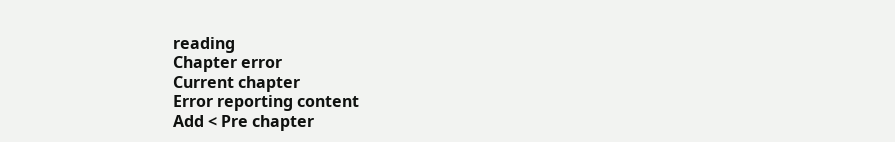reading
Chapter error
Current chapter
Error reporting content
Add < Pre chapter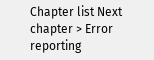Chapter list Next chapter > Error reporting